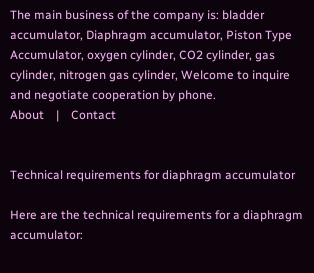The main business of the company is: bladder accumulator, Diaphragm accumulator, Piston Type Accumulator, oxygen cylinder, CO2 cylinder, gas cylinder, nitrogen gas cylinder, Welcome to inquire and negotiate cooperation by phone.
About    |    Contact


Technical requirements for diaphragm accumulator

Here are the technical requirements for a diaphragm accumulator: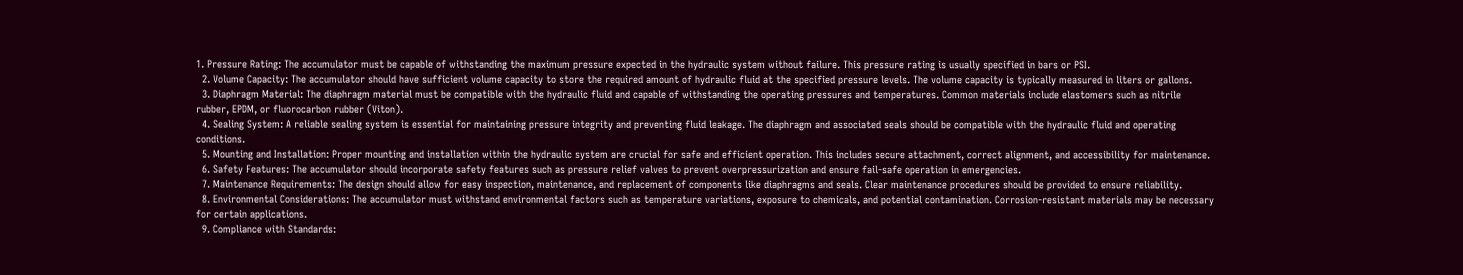1. Pressure Rating: The accumulator must be capable of withstanding the maximum pressure expected in the hydraulic system without failure. This pressure rating is usually specified in bars or PSI.
  2. Volume Capacity: The accumulator should have sufficient volume capacity to store the required amount of hydraulic fluid at the specified pressure levels. The volume capacity is typically measured in liters or gallons.
  3. Diaphragm Material: The diaphragm material must be compatible with the hydraulic fluid and capable of withstanding the operating pressures and temperatures. Common materials include elastomers such as nitrile rubber, EPDM, or fluorocarbon rubber (Viton).
  4. Sealing System: A reliable sealing system is essential for maintaining pressure integrity and preventing fluid leakage. The diaphragm and associated seals should be compatible with the hydraulic fluid and operating conditions.
  5. Mounting and Installation: Proper mounting and installation within the hydraulic system are crucial for safe and efficient operation. This includes secure attachment, correct alignment, and accessibility for maintenance.
  6. Safety Features: The accumulator should incorporate safety features such as pressure relief valves to prevent overpressurization and ensure fail-safe operation in emergencies.
  7. Maintenance Requirements: The design should allow for easy inspection, maintenance, and replacement of components like diaphragms and seals. Clear maintenance procedures should be provided to ensure reliability.
  8. Environmental Considerations: The accumulator must withstand environmental factors such as temperature variations, exposure to chemicals, and potential contamination. Corrosion-resistant materials may be necessary for certain applications.
  9. Compliance with Standards: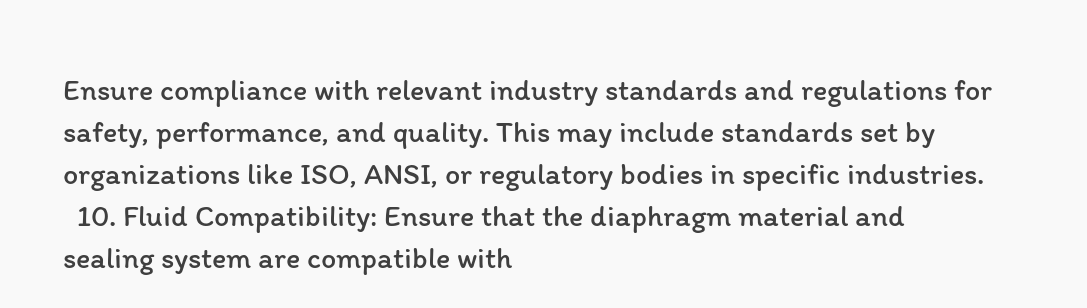Ensure compliance with relevant industry standards and regulations for safety, performance, and quality. This may include standards set by organizations like ISO, ANSI, or regulatory bodies in specific industries.
  10. Fluid Compatibility: Ensure that the diaphragm material and sealing system are compatible with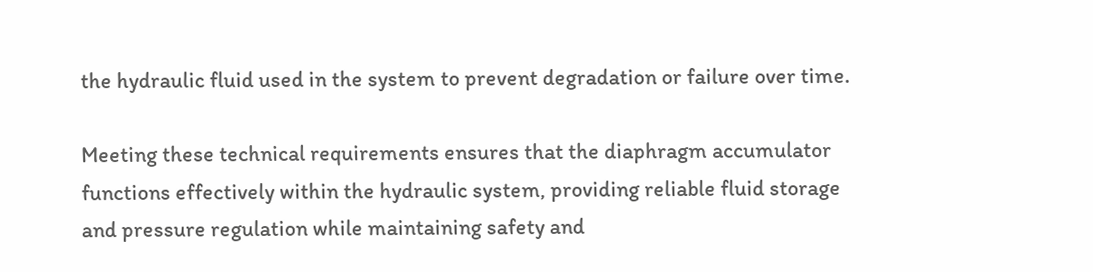the hydraulic fluid used in the system to prevent degradation or failure over time.

Meeting these technical requirements ensures that the diaphragm accumulator functions effectively within the hydraulic system, providing reliable fluid storage and pressure regulation while maintaining safety and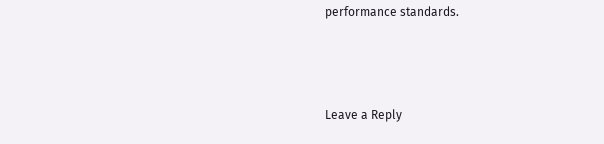performance standards.



Leave a Reply